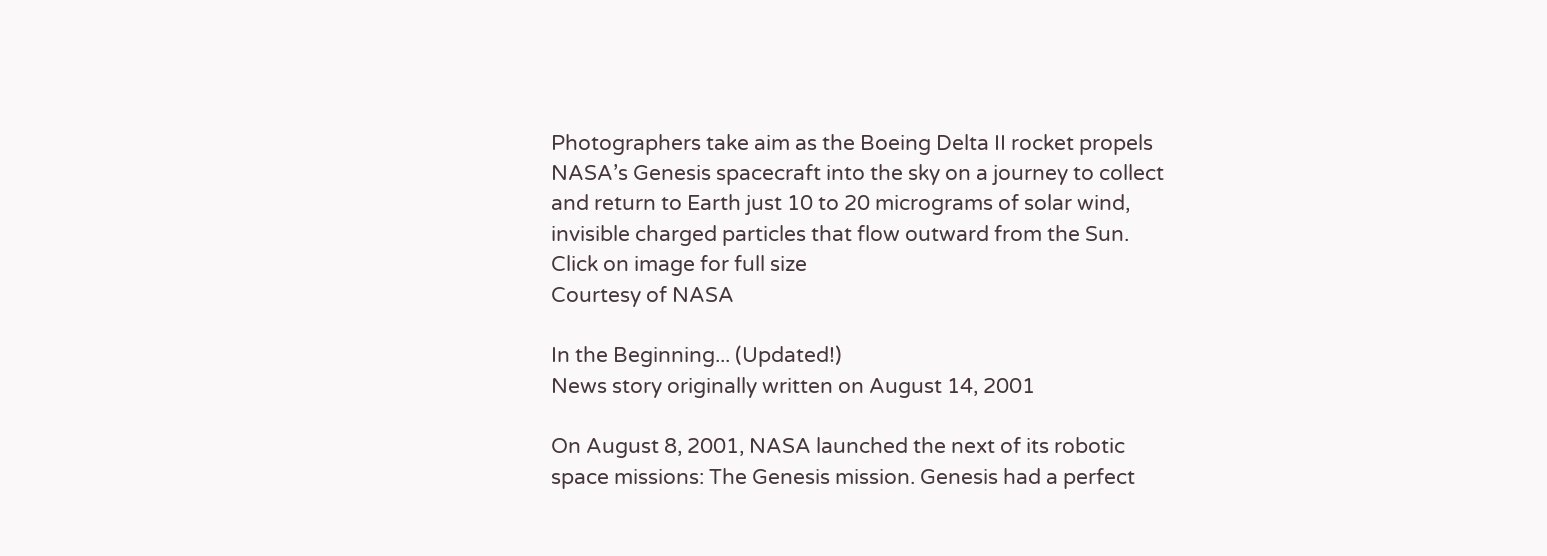Photographers take aim as the Boeing Delta II rocket propels NASA’s Genesis spacecraft into the sky on a journey to collect and return to Earth just 10 to 20 micrograms of solar wind, invisible charged particles that flow outward from the Sun.
Click on image for full size
Courtesy of NASA

In the Beginning... (Updated!)
News story originally written on August 14, 2001

On August 8, 2001, NASA launched the next of its robotic space missions: The Genesis mission. Genesis had a perfect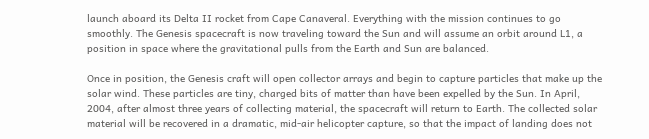launch aboard its Delta II rocket from Cape Canaveral. Everything with the mission continues to go smoothly. The Genesis spacecraft is now traveling toward the Sun and will assume an orbit around L1, a position in space where the gravitational pulls from the Earth and Sun are balanced.

Once in position, the Genesis craft will open collector arrays and begin to capture particles that make up the solar wind. These particles are tiny, charged bits of matter than have been expelled by the Sun. In April, 2004, after almost three years of collecting material, the spacecraft will return to Earth. The collected solar material will be recovered in a dramatic, mid-air helicopter capture, so that the impact of landing does not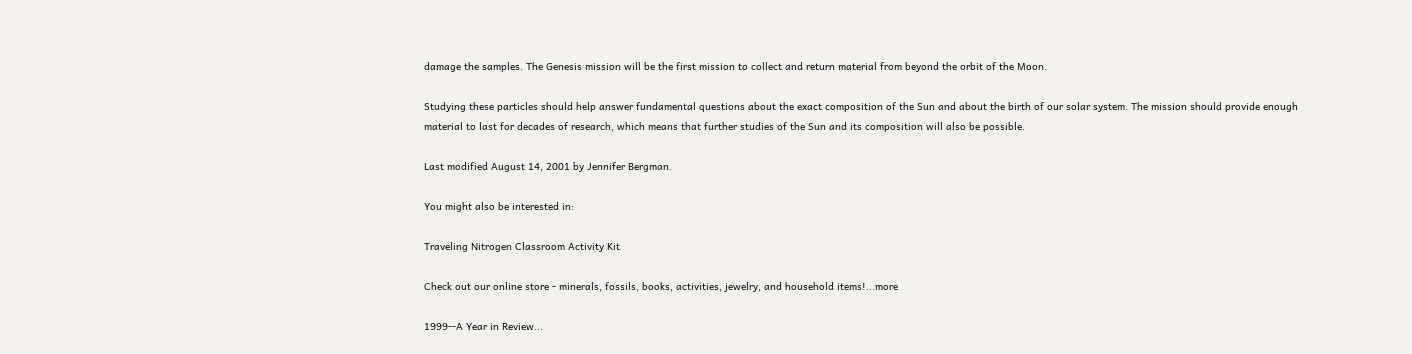damage the samples. The Genesis mission will be the first mission to collect and return material from beyond the orbit of the Moon.

Studying these particles should help answer fundamental questions about the exact composition of the Sun and about the birth of our solar system. The mission should provide enough material to last for decades of research, which means that further studies of the Sun and its composition will also be possible.

Last modified August 14, 2001 by Jennifer Bergman.

You might also be interested in:

Traveling Nitrogen Classroom Activity Kit

Check out our online store - minerals, fossils, books, activities, jewelry, and household items!...more

1999--A Year in Review...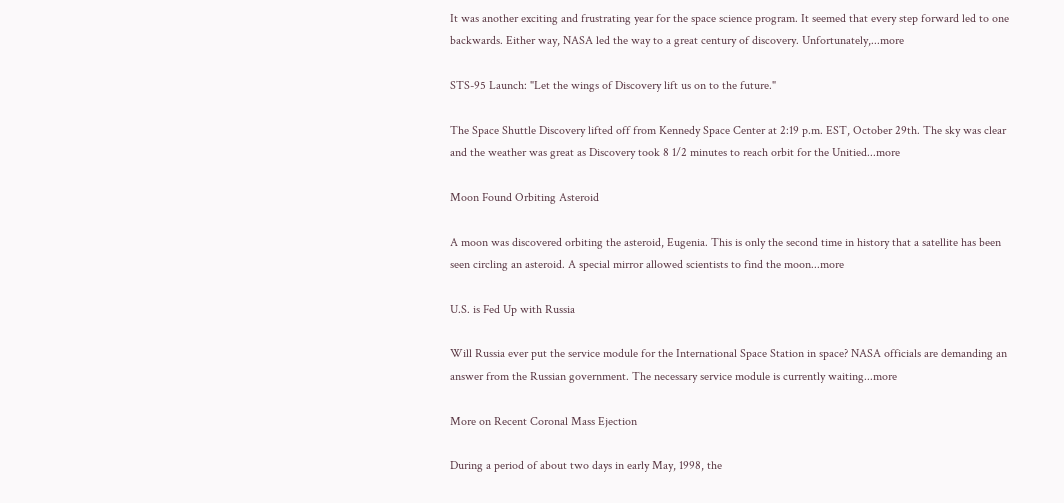It was another exciting and frustrating year for the space science program. It seemed that every step forward led to one backwards. Either way, NASA led the way to a great century of discovery. Unfortunately,...more

STS-95 Launch: "Let the wings of Discovery lift us on to the future."

The Space Shuttle Discovery lifted off from Kennedy Space Center at 2:19 p.m. EST, October 29th. The sky was clear and the weather was great as Discovery took 8 1/2 minutes to reach orbit for the Unitied...more

Moon Found Orbiting Asteroid

A moon was discovered orbiting the asteroid, Eugenia. This is only the second time in history that a satellite has been seen circling an asteroid. A special mirror allowed scientists to find the moon...more

U.S. is Fed Up with Russia

Will Russia ever put the service module for the International Space Station in space? NASA officials are demanding an answer from the Russian government. The necessary service module is currently waiting...more

More on Recent Coronal Mass Ejection

During a period of about two days in early May, 1998, the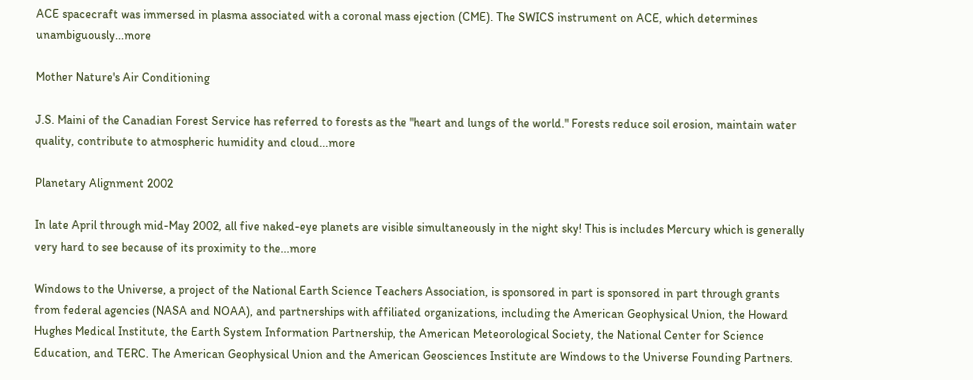ACE spacecraft was immersed in plasma associated with a coronal mass ejection (CME). The SWICS instrument on ACE, which determines unambiguously...more

Mother Nature's Air Conditioning

J.S. Maini of the Canadian Forest Service has referred to forests as the "heart and lungs of the world." Forests reduce soil erosion, maintain water quality, contribute to atmospheric humidity and cloud...more

Planetary Alignment 2002

In late April through mid-May 2002, all five naked-eye planets are visible simultaneously in the night sky! This is includes Mercury which is generally very hard to see because of its proximity to the...more

Windows to the Universe, a project of the National Earth Science Teachers Association, is sponsored in part is sponsored in part through grants from federal agencies (NASA and NOAA), and partnerships with affiliated organizations, including the American Geophysical Union, the Howard Hughes Medical Institute, the Earth System Information Partnership, the American Meteorological Society, the National Center for Science Education, and TERC. The American Geophysical Union and the American Geosciences Institute are Windows to the Universe Founding Partners.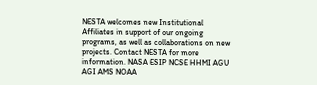NESTA welcomes new Institutional Affiliates in support of our ongoing programs, as well as collaborations on new projects. Contact NESTA for more information. NASA ESIP NCSE HHMI AGU AGI AMS NOAA